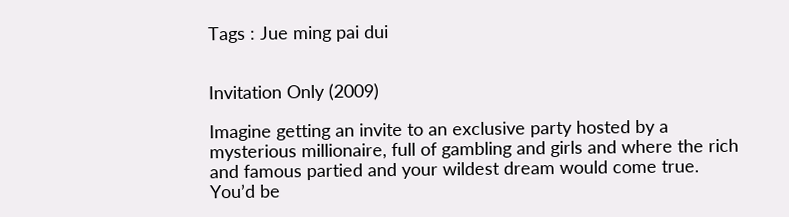Tags : Jue ming pai dui


Invitation Only (2009)

Imagine getting an invite to an exclusive party hosted by a mysterious millionaire, full of gambling and girls and where the rich and famous partied and your wildest dream would come true. You’d be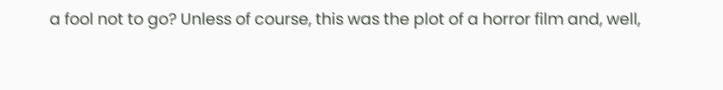a fool not to go? Unless of course, this was the plot of a horror film and, well,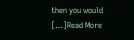then you would […]Read More